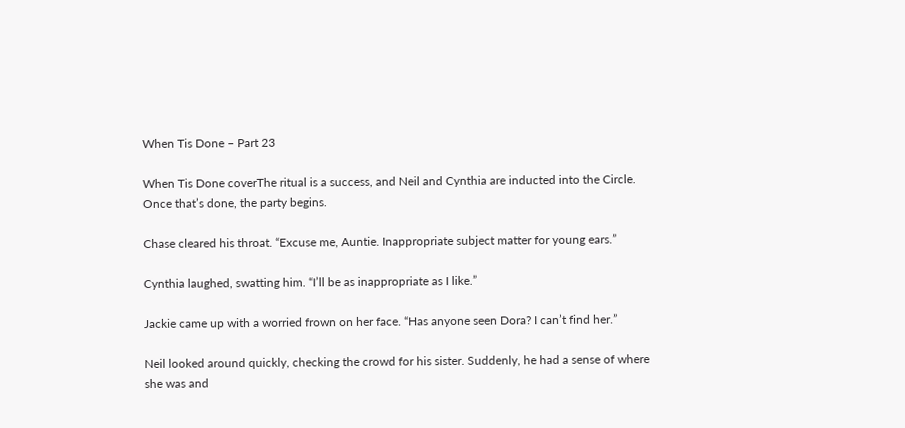When Tis Done – Part 23

When Tis Done coverThe ritual is a success, and Neil and Cynthia are inducted into the Circle. Once that’s done, the party begins.

Chase cleared his throat. “Excuse me, Auntie. Inappropriate subject matter for young ears.”

Cynthia laughed, swatting him. “I’ll be as inappropriate as I like.”

Jackie came up with a worried frown on her face. “Has anyone seen Dora? I can’t find her.”

Neil looked around quickly, checking the crowd for his sister. Suddenly, he had a sense of where she was and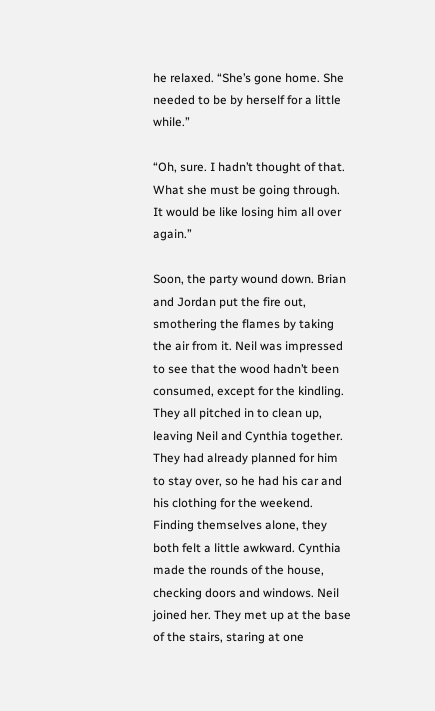he relaxed. “She’s gone home. She needed to be by herself for a little while.”

“Oh, sure. I hadn’t thought of that. What she must be going through. It would be like losing him all over again.”

Soon, the party wound down. Brian and Jordan put the fire out, smothering the flames by taking the air from it. Neil was impressed to see that the wood hadn’t been consumed, except for the kindling. They all pitched in to clean up, leaving Neil and Cynthia together. They had already planned for him to stay over, so he had his car and his clothing for the weekend. Finding themselves alone, they both felt a little awkward. Cynthia made the rounds of the house, checking doors and windows. Neil joined her. They met up at the base of the stairs, staring at one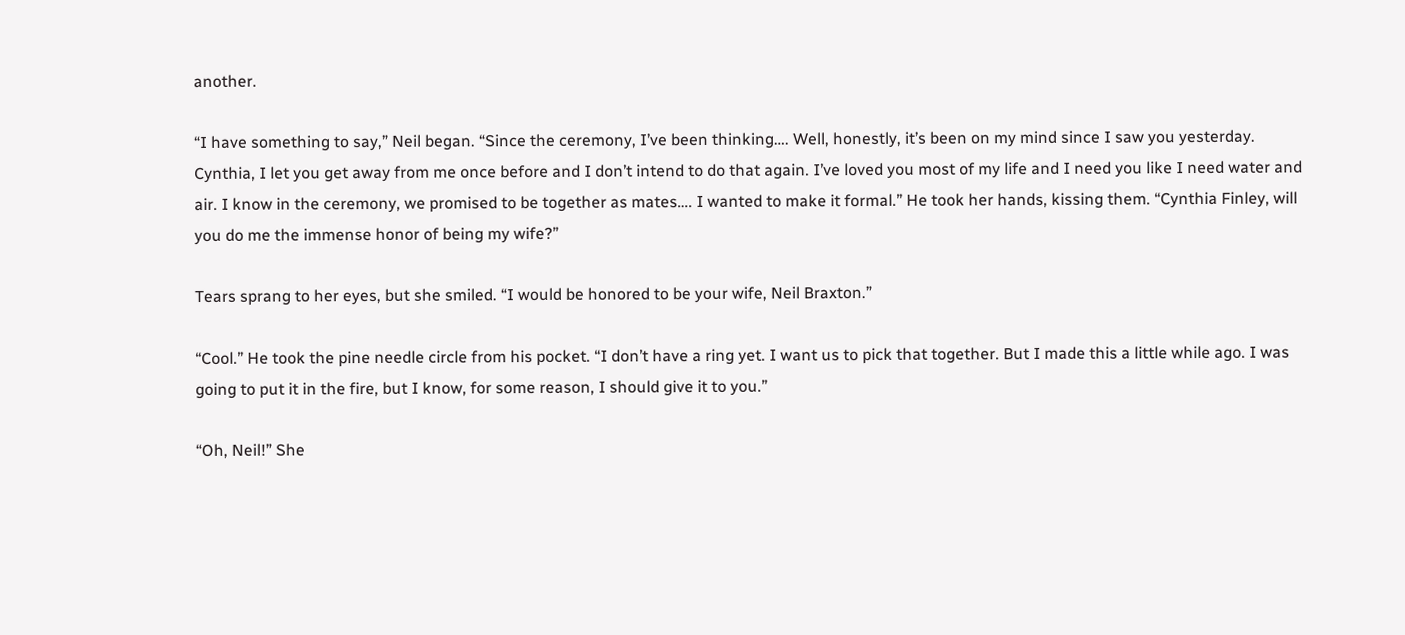another.

“I have something to say,” Neil began. “Since the ceremony, I’ve been thinking…. Well, honestly, it’s been on my mind since I saw you yesterday. Cynthia, I let you get away from me once before and I don’t intend to do that again. I’ve loved you most of my life and I need you like I need water and air. I know in the ceremony, we promised to be together as mates…. I wanted to make it formal.” He took her hands, kissing them. “Cynthia Finley, will you do me the immense honor of being my wife?”

Tears sprang to her eyes, but she smiled. “I would be honored to be your wife, Neil Braxton.”

“Cool.” He took the pine needle circle from his pocket. “I don’t have a ring yet. I want us to pick that together. But I made this a little while ago. I was going to put it in the fire, but I know, for some reason, I should give it to you.”

“Oh, Neil!” She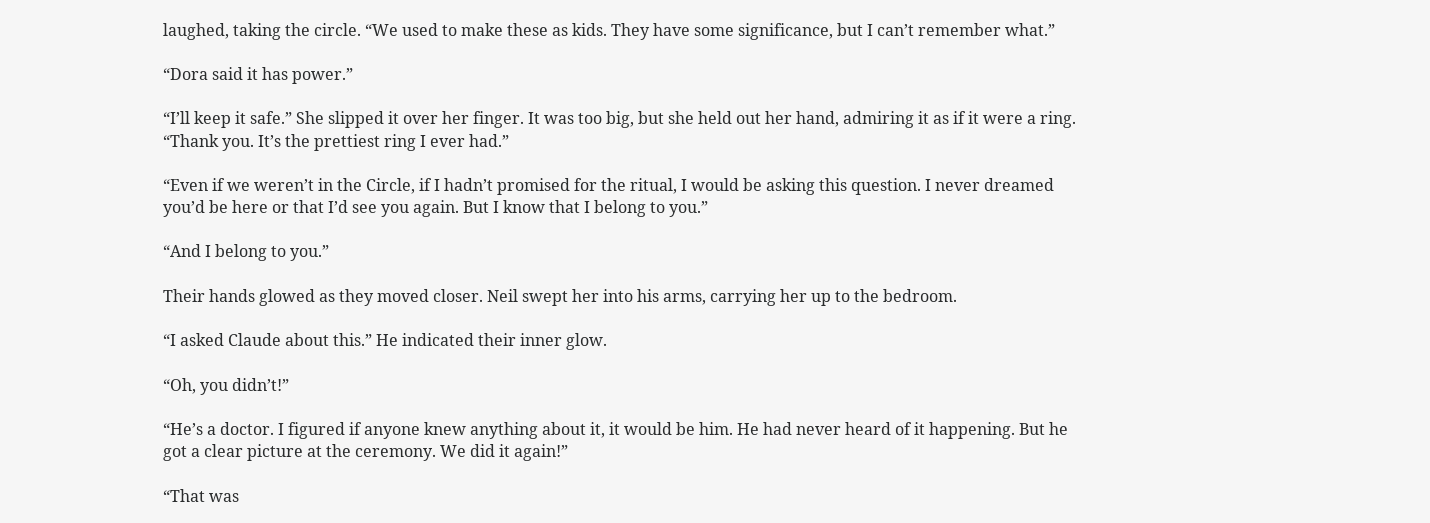laughed, taking the circle. “We used to make these as kids. They have some significance, but I can’t remember what.”

“Dora said it has power.”

“I’ll keep it safe.” She slipped it over her finger. It was too big, but she held out her hand, admiring it as if it were a ring. “Thank you. It’s the prettiest ring I ever had.”

“Even if we weren’t in the Circle, if I hadn’t promised for the ritual, I would be asking this question. I never dreamed you’d be here or that I’d see you again. But I know that I belong to you.”

“And I belong to you.”

Their hands glowed as they moved closer. Neil swept her into his arms, carrying her up to the bedroom.

“I asked Claude about this.” He indicated their inner glow.

“Oh, you didn’t!”

“He’s a doctor. I figured if anyone knew anything about it, it would be him. He had never heard of it happening. But he got a clear picture at the ceremony. We did it again!”

“That was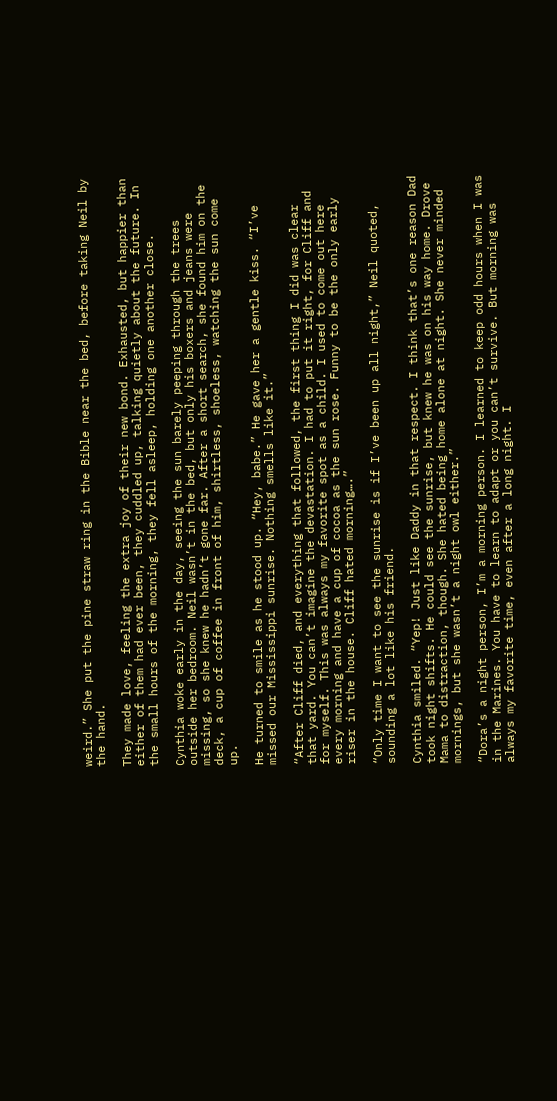weird.” She put the pine straw ring in the Bible near the bed, before taking Neil by the hand.

They made love, feeling the extra joy of their new bond. Exhausted, but happier than either of them had ever been, they cuddled up, talking quietly about the future. In the small hours of the morning, they fell asleep, holding one another close.

Cynthia woke early in the day, seeing the sun barely peeping through the trees outside her bedroom. Neil wasn’t in the bed, but only his boxers and jeans were missing, so she knew he hadn’t gone far. After a short search, she found him on the deck, a cup of coffee in front of him, shirtless, shoeless, watching the sun come up.

He turned to smile as he stood up. “Hey, babe.” He gave her a gentle kiss. “I’ve missed our Mississippi sunrise. Nothing smells like it.”

“After Cliff died, and everything that followed, the first thing I did was clear that yard. You can’t imagine the devastation. I had to put it right, for Cliff and for myself. This was always my favorite spot as a child. I used to come out here every morning and have a cup of cocoa as the sun rose. Funny to be the only early riser in the house. Cliff hated morning….”

“Only time I want to see the sunrise is if I’ve been up all night,” Neil quoted, sounding a lot like his friend.

Cynthia smiled. “Yep! Just like Daddy in that respect. I think that’s one reason Dad took night shifts. He could see the sunrise, but knew he was on his way home. Drove Mama to distraction, though. She hated being home alone at night. She never minded mornings, but she wasn’t a night owl either.”

“Dora’s a night person, I’m a morning person. I learned to keep odd hours when I was in the Marines. You have to learn to adapt or you can’t survive. But morning was always my favorite time, even after a long night. I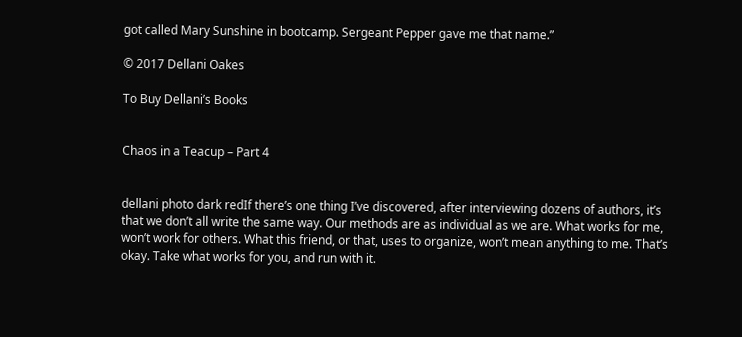got called Mary Sunshine in bootcamp. Sergeant Pepper gave me that name.”

© 2017 Dellani Oakes

To Buy Dellani’s Books


Chaos in a Teacup – Part 4


dellani photo dark redIf there’s one thing I’ve discovered, after interviewing dozens of authors, it’s that we don’t all write the same way. Our methods are as individual as we are. What works for me, won’t work for others. What this friend, or that, uses to organize, won’t mean anything to me. That’s okay. Take what works for you, and run with it.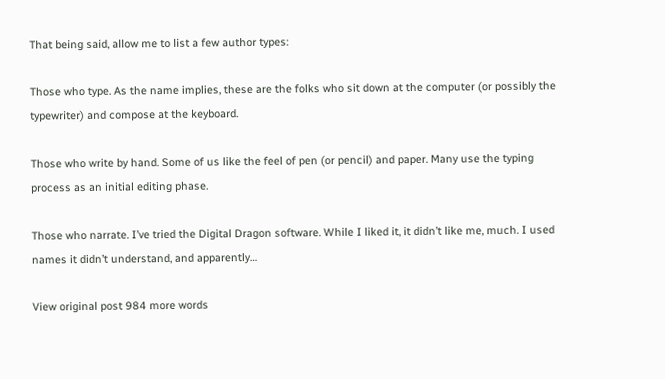That being said, allow me to list a few author types:

Those who type. As the name implies, these are the folks who sit down at the computer (or possibly the typewriter) and compose at the keyboard.

Those who write by hand. Some of us like the feel of pen (or pencil) and paper. Many use the typing process as an initial editing phase.

Those who narrate. I’ve tried the Digital Dragon software. While I liked it, it didn’t like me, much. I used names it didn’t understand, and apparently…

View original post 984 more words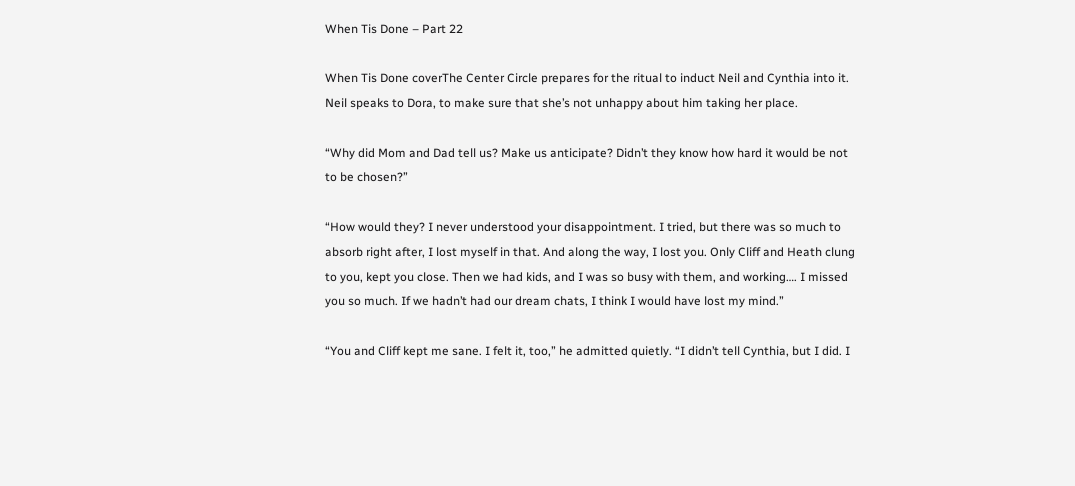When Tis Done – Part 22

When Tis Done coverThe Center Circle prepares for the ritual to induct Neil and Cynthia into it. Neil speaks to Dora, to make sure that she’s not unhappy about him taking her place.

“Why did Mom and Dad tell us? Make us anticipate? Didn’t they know how hard it would be not to be chosen?”

“How would they? I never understood your disappointment. I tried, but there was so much to absorb right after, I lost myself in that. And along the way, I lost you. Only Cliff and Heath clung to you, kept you close. Then we had kids, and I was so busy with them, and working…. I missed you so much. If we hadn’t had our dream chats, I think I would have lost my mind.”

“You and Cliff kept me sane. I felt it, too,” he admitted quietly. “I didn’t tell Cynthia, but I did. I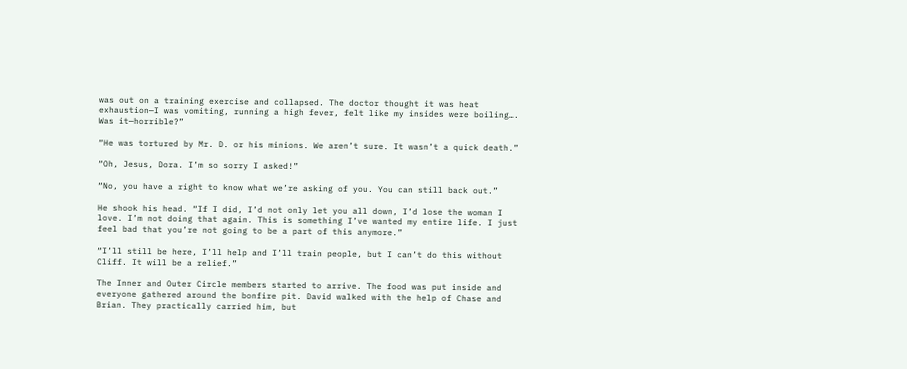was out on a training exercise and collapsed. The doctor thought it was heat exhaustion—I was vomiting, running a high fever, felt like my insides were boiling…. Was it—horrible?”

“He was tortured by Mr. D. or his minions. We aren’t sure. It wasn’t a quick death.”

“Oh, Jesus, Dora. I’m so sorry I asked!”

“No, you have a right to know what we’re asking of you. You can still back out.”

He shook his head. “If I did, I’d not only let you all down, I’d lose the woman I love. I’m not doing that again. This is something I’ve wanted my entire life. I just feel bad that you’re not going to be a part of this anymore.”

“I’ll still be here, I’ll help and I’ll train people, but I can’t do this without Cliff. It will be a relief.”

The Inner and Outer Circle members started to arrive. The food was put inside and everyone gathered around the bonfire pit. David walked with the help of Chase and Brian. They practically carried him, but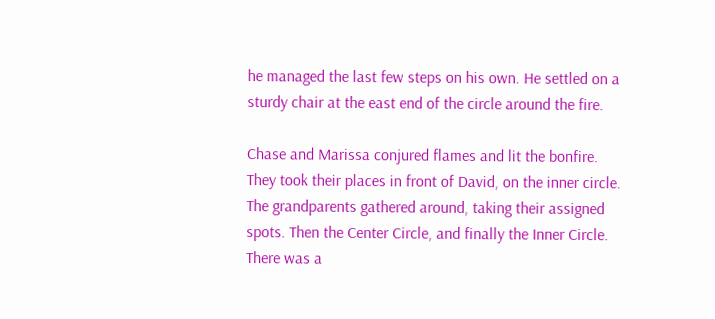he managed the last few steps on his own. He settled on a sturdy chair at the east end of the circle around the fire.

Chase and Marissa conjured flames and lit the bonfire. They took their places in front of David, on the inner circle. The grandparents gathered around, taking their assigned spots. Then the Center Circle, and finally the Inner Circle. There was a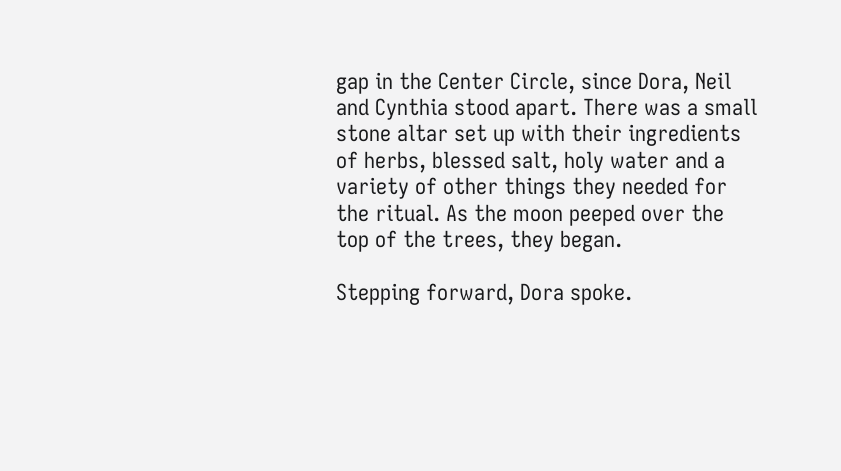gap in the Center Circle, since Dora, Neil and Cynthia stood apart. There was a small stone altar set up with their ingredients of herbs, blessed salt, holy water and a variety of other things they needed for the ritual. As the moon peeped over the top of the trees, they began.

Stepping forward, Dora spoke.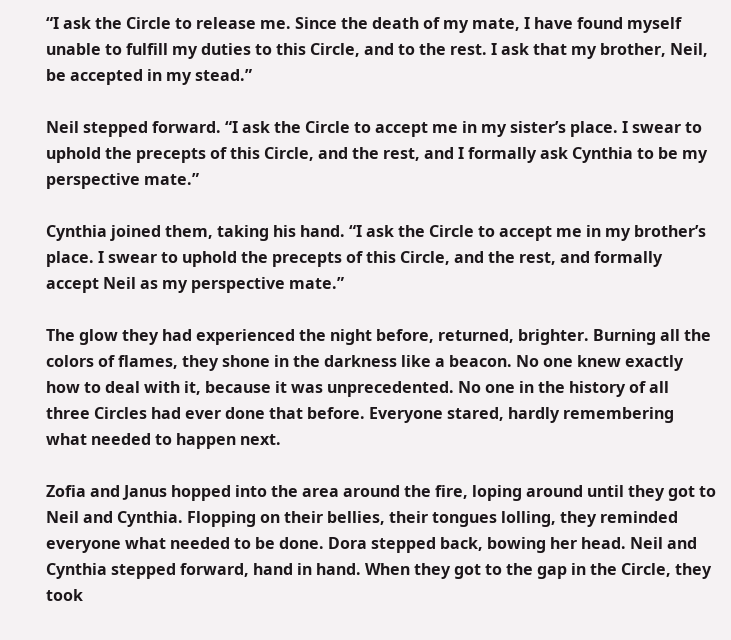“I ask the Circle to release me. Since the death of my mate, I have found myself unable to fulfill my duties to this Circle, and to the rest. I ask that my brother, Neil, be accepted in my stead.”

Neil stepped forward. “I ask the Circle to accept me in my sister’s place. I swear to uphold the precepts of this Circle, and the rest, and I formally ask Cynthia to be my perspective mate.”

Cynthia joined them, taking his hand. “I ask the Circle to accept me in my brother’s place. I swear to uphold the precepts of this Circle, and the rest, and formally accept Neil as my perspective mate.”

The glow they had experienced the night before, returned, brighter. Burning all the colors of flames, they shone in the darkness like a beacon. No one knew exactly how to deal with it, because it was unprecedented. No one in the history of all three Circles had ever done that before. Everyone stared, hardly remembering what needed to happen next.

Zofia and Janus hopped into the area around the fire, loping around until they got to Neil and Cynthia. Flopping on their bellies, their tongues lolling, they reminded everyone what needed to be done. Dora stepped back, bowing her head. Neil and Cynthia stepped forward, hand in hand. When they got to the gap in the Circle, they took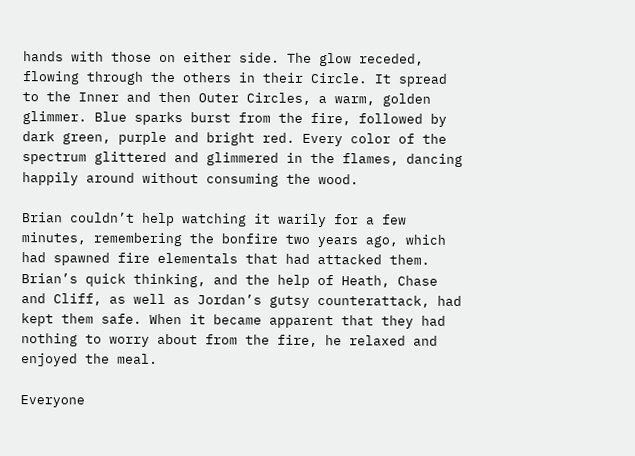hands with those on either side. The glow receded, flowing through the others in their Circle. It spread to the Inner and then Outer Circles, a warm, golden glimmer. Blue sparks burst from the fire, followed by dark green, purple and bright red. Every color of the spectrum glittered and glimmered in the flames, dancing happily around without consuming the wood.

Brian couldn’t help watching it warily for a few minutes, remembering the bonfire two years ago, which had spawned fire elementals that had attacked them. Brian’s quick thinking, and the help of Heath, Chase and Cliff, as well as Jordan’s gutsy counterattack, had kept them safe. When it became apparent that they had nothing to worry about from the fire, he relaxed and enjoyed the meal.

Everyone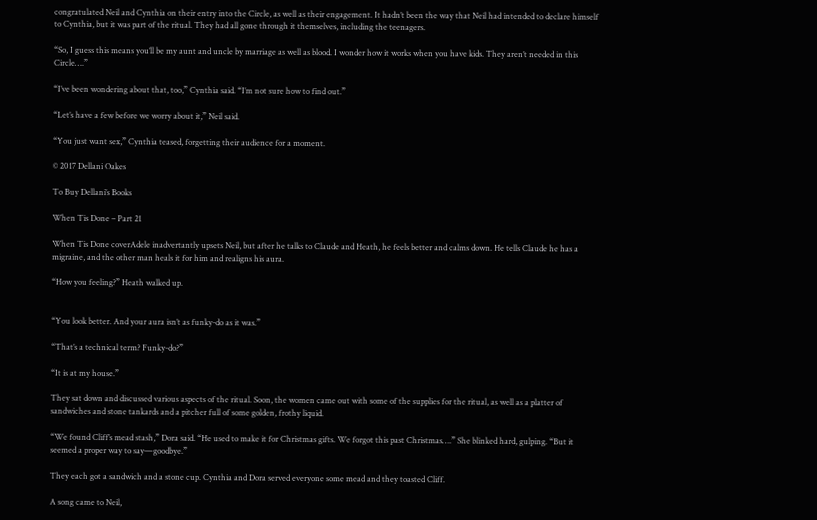congratulated Neil and Cynthia on their entry into the Circle, as well as their engagement. It hadn’t been the way that Neil had intended to declare himself to Cynthia, but it was part of the ritual. They had all gone through it themselves, including the teenagers.

“So, I guess this means you’ll be my aunt and uncle by marriage as well as blood. I wonder how it works when you have kids. They aren’t needed in this Circle….”

“I’ve been wondering about that, too,” Cynthia said. “I’m not sure how to find out.”

“Let’s have a few before we worry about it,” Neil said.

“You just want sex,” Cynthia teased, forgetting their audience for a moment.

© 2017 Dellani Oakes

To Buy Dellani’s Books

When Tis Done – Part 21

When Tis Done coverAdele inadvertantly upsets Neil, but after he talks to Claude and Heath, he feels better and calms down. He tells Claude he has a migraine, and the other man heals it for him and realigns his aura.

“How you feeling?” Heath walked up.


“You look better. And your aura isn’t as funky-do as it was.”

“That’s a technical term? Funky-do?”

“It is at my house.”

They sat down and discussed various aspects of the ritual. Soon, the women came out with some of the supplies for the ritual, as well as a platter of sandwiches and stone tankards and a pitcher full of some golden, frothy liquid.

“We found Cliff’s mead stash,” Dora said. “He used to make it for Christmas gifts. We forgot this past Christmas….” She blinked hard, gulping. “But it seemed a proper way to say—goodbye.”

They each got a sandwich and a stone cup. Cynthia and Dora served everyone some mead and they toasted Cliff.

A song came to Neil,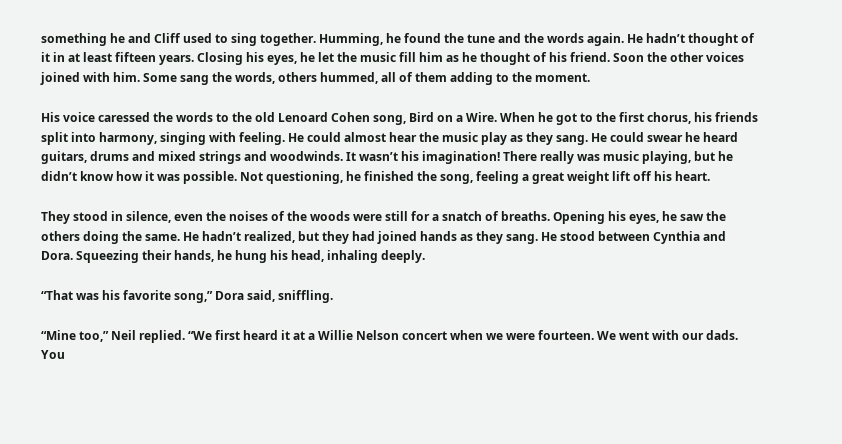something he and Cliff used to sing together. Humming, he found the tune and the words again. He hadn’t thought of it in at least fifteen years. Closing his eyes, he let the music fill him as he thought of his friend. Soon the other voices joined with him. Some sang the words, others hummed, all of them adding to the moment.

His voice caressed the words to the old Lenoard Cohen song, Bird on a Wire. When he got to the first chorus, his friends split into harmony, singing with feeling. He could almost hear the music play as they sang. He could swear he heard guitars, drums and mixed strings and woodwinds. It wasn’t his imagination! There really was music playing, but he didn’t know how it was possible. Not questioning, he finished the song, feeling a great weight lift off his heart.

They stood in silence, even the noises of the woods were still for a snatch of breaths. Opening his eyes, he saw the others doing the same. He hadn’t realized, but they had joined hands as they sang. He stood between Cynthia and Dora. Squeezing their hands, he hung his head, inhaling deeply.

“That was his favorite song,” Dora said, sniffling.

“Mine too,” Neil replied. “We first heard it at a Willie Nelson concert when we were fourteen. We went with our dads. You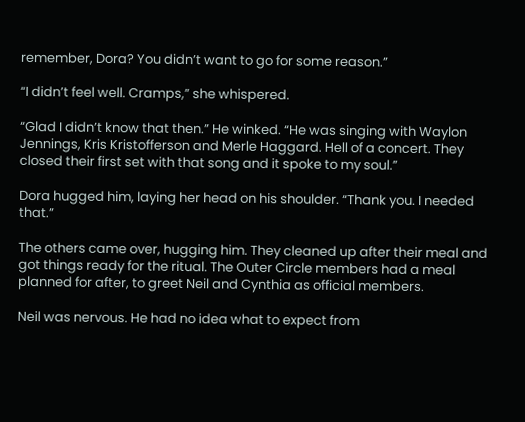remember, Dora? You didn’t want to go for some reason.”

“I didn’t feel well. Cramps,” she whispered.

“Glad I didn’t know that then.” He winked. “He was singing with Waylon Jennings, Kris Kristofferson and Merle Haggard. Hell of a concert. They closed their first set with that song and it spoke to my soul.”

Dora hugged him, laying her head on his shoulder. “Thank you. I needed that.”

The others came over, hugging him. They cleaned up after their meal and got things ready for the ritual. The Outer Circle members had a meal planned for after, to greet Neil and Cynthia as official members.

Neil was nervous. He had no idea what to expect from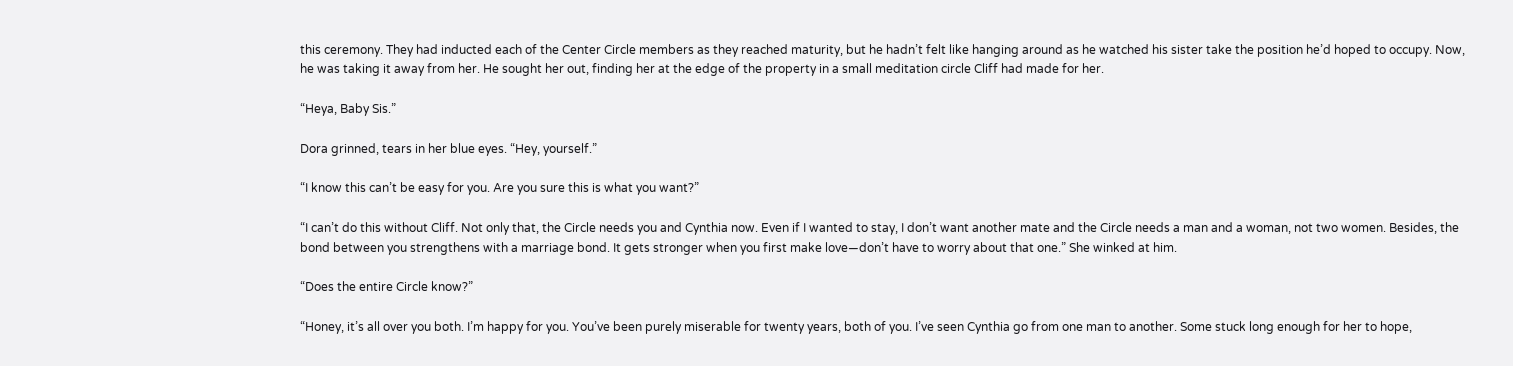this ceremony. They had inducted each of the Center Circle members as they reached maturity, but he hadn’t felt like hanging around as he watched his sister take the position he’d hoped to occupy. Now, he was taking it away from her. He sought her out, finding her at the edge of the property in a small meditation circle Cliff had made for her.

“Heya, Baby Sis.”

Dora grinned, tears in her blue eyes. “Hey, yourself.”

“I know this can’t be easy for you. Are you sure this is what you want?”

“I can’t do this without Cliff. Not only that, the Circle needs you and Cynthia now. Even if I wanted to stay, I don’t want another mate and the Circle needs a man and a woman, not two women. Besides, the bond between you strengthens with a marriage bond. It gets stronger when you first make love—don’t have to worry about that one.” She winked at him.

“Does the entire Circle know?”

“Honey, it’s all over you both. I’m happy for you. You’ve been purely miserable for twenty years, both of you. I’ve seen Cynthia go from one man to another. Some stuck long enough for her to hope,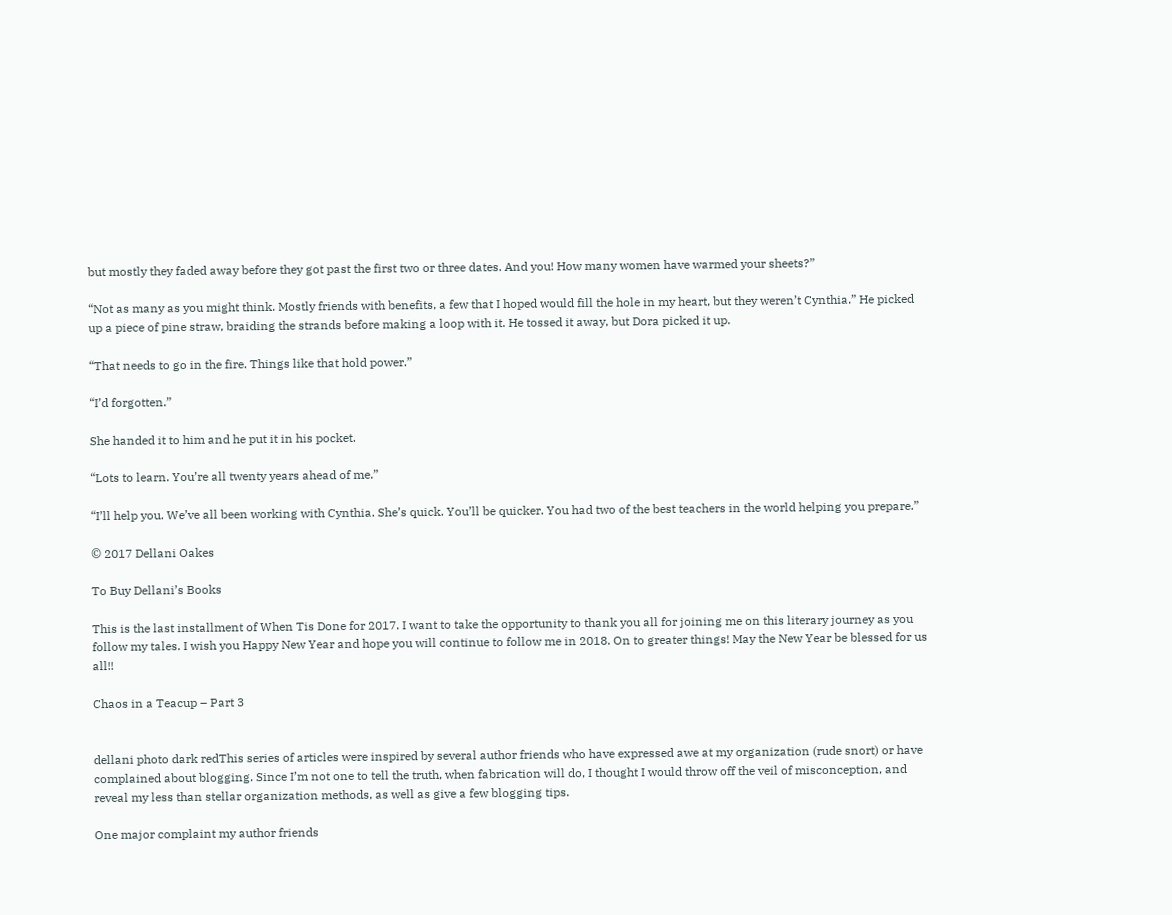but mostly they faded away before they got past the first two or three dates. And you! How many women have warmed your sheets?”

“Not as many as you might think. Mostly friends with benefits, a few that I hoped would fill the hole in my heart, but they weren’t Cynthia.” He picked up a piece of pine straw, braiding the strands before making a loop with it. He tossed it away, but Dora picked it up.

“That needs to go in the fire. Things like that hold power.”

“I’d forgotten.”

She handed it to him and he put it in his pocket.

“Lots to learn. You’re all twenty years ahead of me.”

“I’ll help you. We’ve all been working with Cynthia. She’s quick. You’ll be quicker. You had two of the best teachers in the world helping you prepare.”

© 2017 Dellani Oakes

To Buy Dellani’s Books

This is the last installment of When Tis Done for 2017. I want to take the opportunity to thank you all for joining me on this literary journey as you follow my tales. I wish you Happy New Year and hope you will continue to follow me in 2018. On to greater things! May the New Year be blessed for us all!!

Chaos in a Teacup – Part 3


dellani photo dark redThis series of articles were inspired by several author friends who have expressed awe at my organization (rude snort) or have complained about blogging. Since I’m not one to tell the truth, when fabrication will do, I thought I would throw off the veil of misconception, and reveal my less than stellar organization methods, as well as give a few blogging tips.

One major complaint my author friends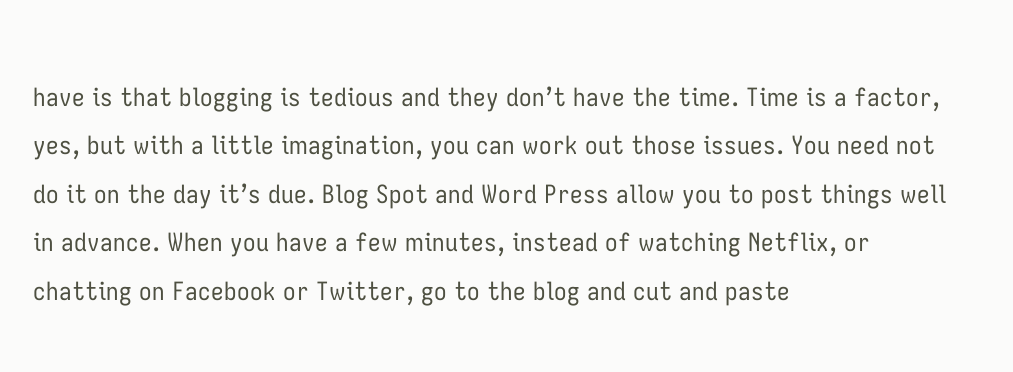have is that blogging is tedious and they don’t have the time. Time is a factor, yes, but with a little imagination, you can work out those issues. You need not do it on the day it’s due. Blog Spot and Word Press allow you to post things well in advance. When you have a few minutes, instead of watching Netflix, or chatting on Facebook or Twitter, go to the blog and cut and paste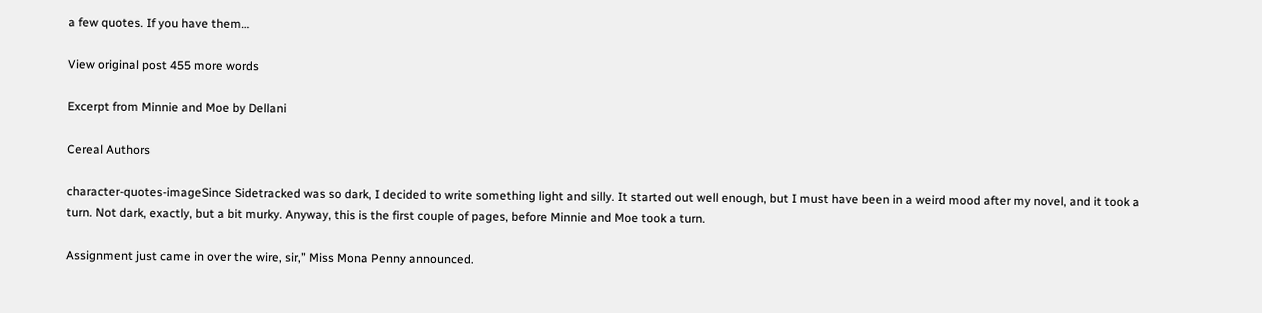a few quotes. If you have them…

View original post 455 more words

Excerpt from Minnie and Moe by Dellani

Cereal Authors

character-quotes-imageSince Sidetracked was so dark, I decided to write something light and silly. It started out well enough, but I must have been in a weird mood after my novel, and it took a turn. Not dark, exactly, but a bit murky. Anyway, this is the first couple of pages, before Minnie and Moe took a turn.

Assignment just came in over the wire, sir,” Miss Mona Penny announced.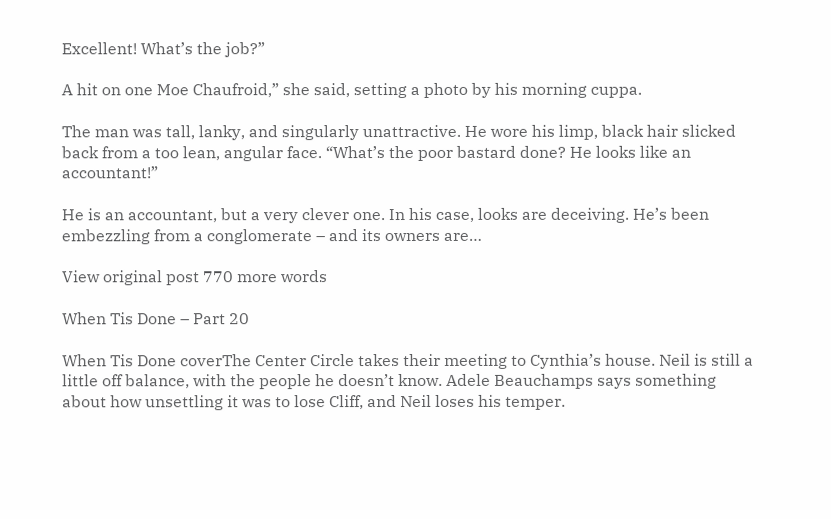Excellent! What’s the job?”

A hit on one Moe Chaufroid,” she said, setting a photo by his morning cuppa.

The man was tall, lanky, and singularly unattractive. He wore his limp, black hair slicked back from a too lean, angular face. “What’s the poor bastard done? He looks like an accountant!”

He is an accountant, but a very clever one. In his case, looks are deceiving. He’s been embezzling from a conglomerate – and its owners are…

View original post 770 more words

When Tis Done – Part 20

When Tis Done coverThe Center Circle takes their meeting to Cynthia’s house. Neil is still a little off balance, with the people he doesn’t know. Adele Beauchamps says something about how unsettling it was to lose Cliff, and Neil loses his temper.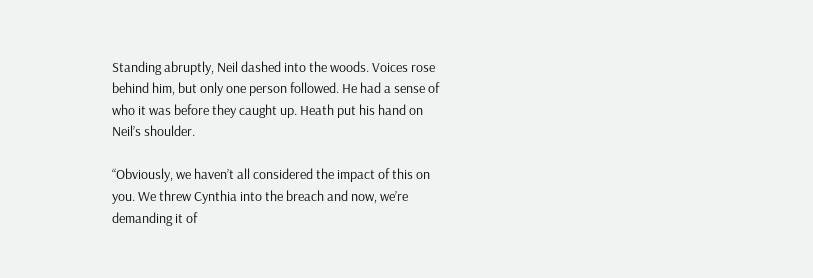Standing abruptly, Neil dashed into the woods. Voices rose behind him, but only one person followed. He had a sense of who it was before they caught up. Heath put his hand on Neil’s shoulder.

“Obviously, we haven’t all considered the impact of this on you. We threw Cynthia into the breach and now, we’re demanding it of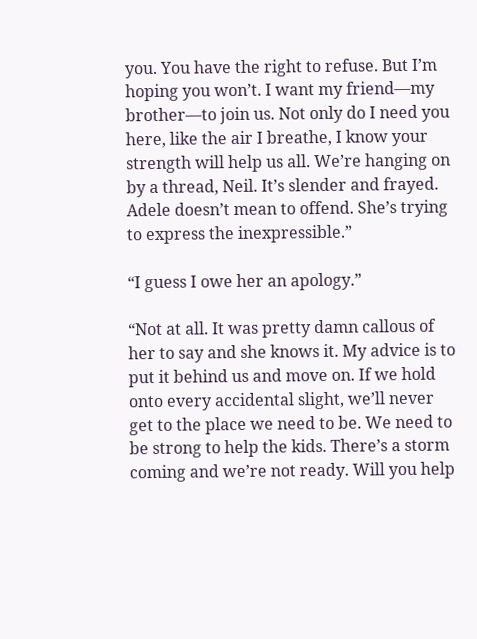you. You have the right to refuse. But I’m hoping you won’t. I want my friend—my brother—to join us. Not only do I need you here, like the air I breathe, I know your strength will help us all. We’re hanging on by a thread, Neil. It’s slender and frayed. Adele doesn’t mean to offend. She’s trying to express the inexpressible.”

“I guess I owe her an apology.”

“Not at all. It was pretty damn callous of her to say and she knows it. My advice is to put it behind us and move on. If we hold onto every accidental slight, we’ll never get to the place we need to be. We need to be strong to help the kids. There’s a storm coming and we’re not ready. Will you help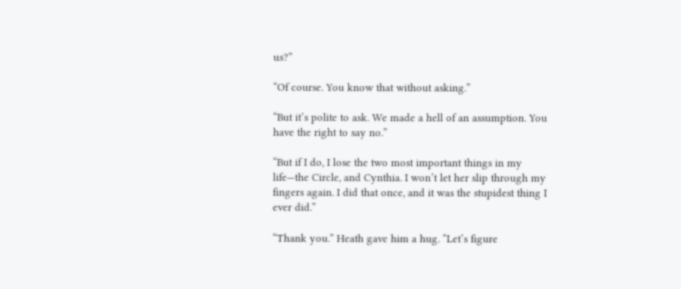us?”

“Of course. You know that without asking.”

“But it’s polite to ask. We made a hell of an assumption. You have the right to say no.”

“But if I do, I lose the two most important things in my life—the Circle, and Cynthia. I won’t let her slip through my fingers again. I did that once, and it was the stupidest thing I ever did.”

“Thank you.” Heath gave him a hug. “Let’s figure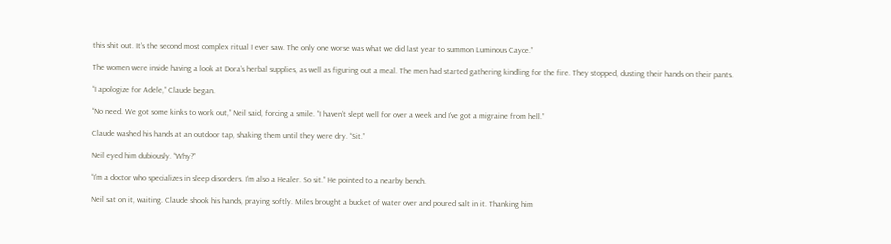this shit out. It’s the second most complex ritual I ever saw. The only one worse was what we did last year to summon Luminous Cayce.”

The women were inside having a look at Dora’s herbal supplies, as well as figuring out a meal. The men had started gathering kindling for the fire. They stopped, dusting their hands on their pants.

“I apologize for Adele,” Claude began.

“No need. We got some kinks to work out,” Neil said, forcing a smile. “I haven’t slept well for over a week and I’ve got a migraine from hell.”

Claude washed his hands at an outdoor tap, shaking them until they were dry. “Sit.”

Neil eyed him dubiously. “Why?”

“I’m a doctor who specializes in sleep disorders. I’m also a Healer. So sit.” He pointed to a nearby bench.

Neil sat on it, waiting. Claude shook his hands, praying softly. Miles brought a bucket of water over and poured salt in it. Thanking him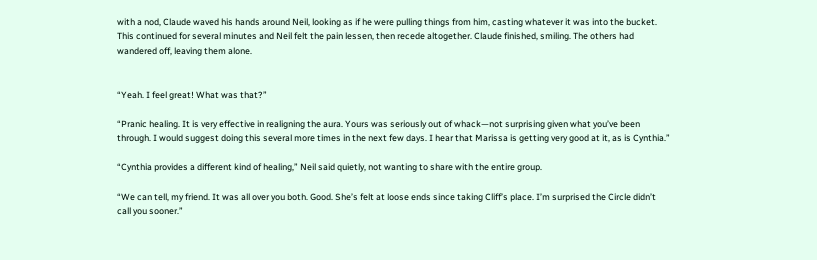with a nod, Claude waved his hands around Neil, looking as if he were pulling things from him, casting whatever it was into the bucket. This continued for several minutes and Neil felt the pain lessen, then recede altogether. Claude finished, smiling. The others had wandered off, leaving them alone.


“Yeah. I feel great! What was that?”

“Pranic healing. It is very effective in realigning the aura. Yours was seriously out of whack—not surprising given what you’ve been through. I would suggest doing this several more times in the next few days. I hear that Marissa is getting very good at it, as is Cynthia.”

“Cynthia provides a different kind of healing,” Neil said quietly, not wanting to share with the entire group.

“We can tell, my friend. It was all over you both. Good. She’s felt at loose ends since taking Cliff’s place. I’m surprised the Circle didn’t call you sooner.”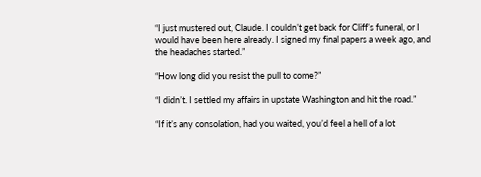“I just mustered out, Claude. I couldn’t get back for Cliff’s funeral, or I would have been here already. I signed my final papers a week ago, and the headaches started.”

“How long did you resist the pull to come?”

“I didn’t. I settled my affairs in upstate Washington and hit the road.”

“If it’s any consolation, had you waited, you’d feel a hell of a lot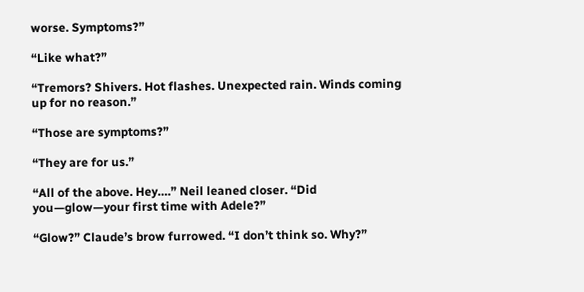worse. Symptoms?”

“Like what?”

“Tremors? Shivers. Hot flashes. Unexpected rain. Winds coming up for no reason.”

“Those are symptoms?”

“They are for us.”

“All of the above. Hey….” Neil leaned closer. “Did you—glow—your first time with Adele?”

“Glow?” Claude’s brow furrowed. “I don’t think so. Why?”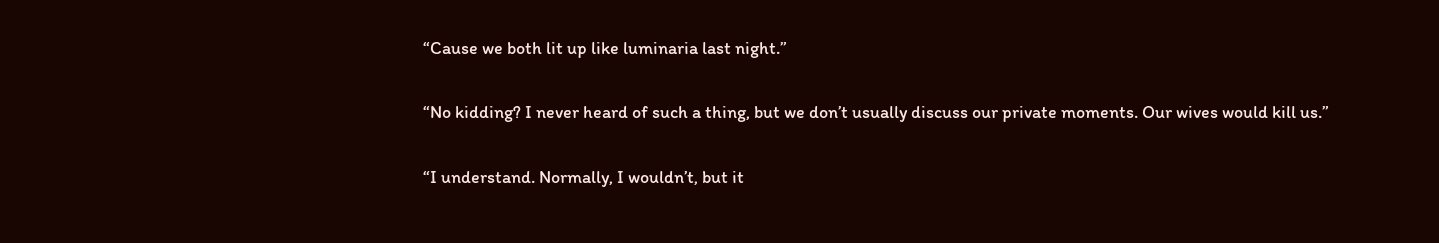“Cause we both lit up like luminaria last night.”

“No kidding? I never heard of such a thing, but we don’t usually discuss our private moments. Our wives would kill us.”

“I understand. Normally, I wouldn’t, but it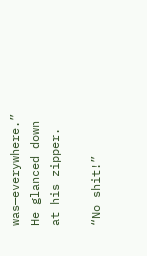was—everywhere.” He glanced down at his zipper.

“No shit!”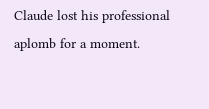Claude lost his professional aplomb for a moment.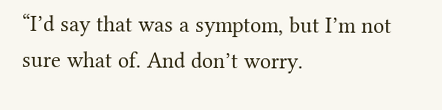“I’d say that was a symptom, but I’m not sure what of. And don’t worry.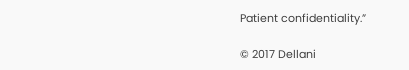Patient confidentiality.”

© 2017 Dellani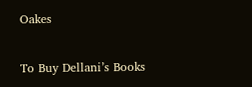Oakes

To Buy Dellani’s Books